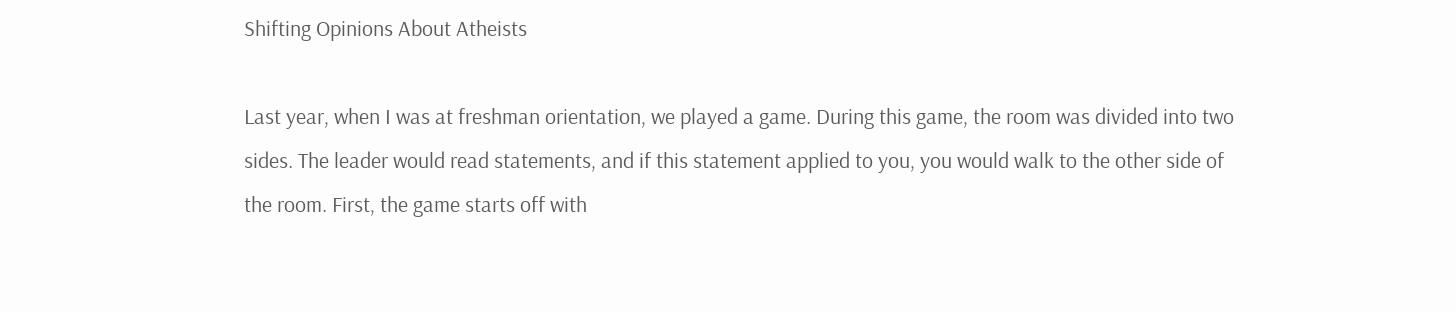Shifting Opinions About Atheists

Last year, when I was at freshman orientation, we played a game. During this game, the room was divided into two sides. The leader would read statements, and if this statement applied to you, you would walk to the other side of the room. First, the game starts off with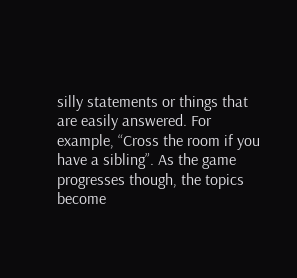silly statements or things that are easily answered. For example, “Cross the room if you have a sibling”. As the game progresses though, the topics become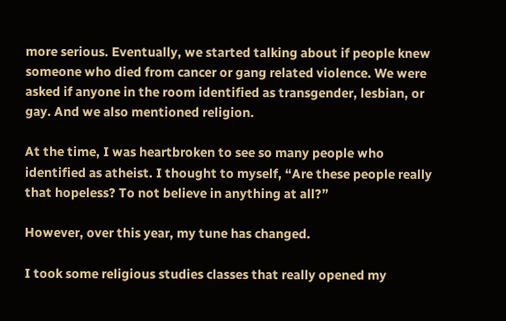more serious. Eventually, we started talking about if people knew someone who died from cancer or gang related violence. We were asked if anyone in the room identified as transgender, lesbian, or gay. And we also mentioned religion.

At the time, I was heartbroken to see so many people who identified as atheist. I thought to myself, “Are these people really that hopeless? To not believe in anything at all?”

However, over this year, my tune has changed.

I took some religious studies classes that really opened my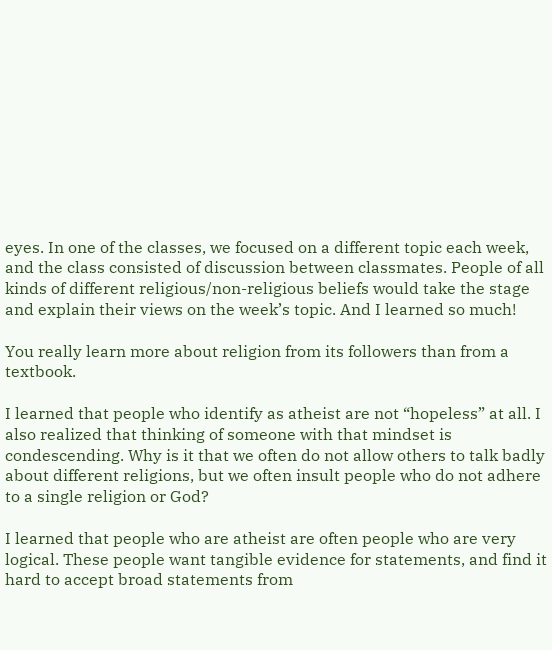eyes. In one of the classes, we focused on a different topic each week, and the class consisted of discussion between classmates. People of all kinds of different religious/non-religious beliefs would take the stage and explain their views on the week’s topic. And I learned so much!

You really learn more about religion from its followers than from a textbook.

I learned that people who identify as atheist are not “hopeless” at all. I also realized that thinking of someone with that mindset is condescending. Why is it that we often do not allow others to talk badly about different religions, but we often insult people who do not adhere to a single religion or God?

I learned that people who are atheist are often people who are very logical. These people want tangible evidence for statements, and find it hard to accept broad statements from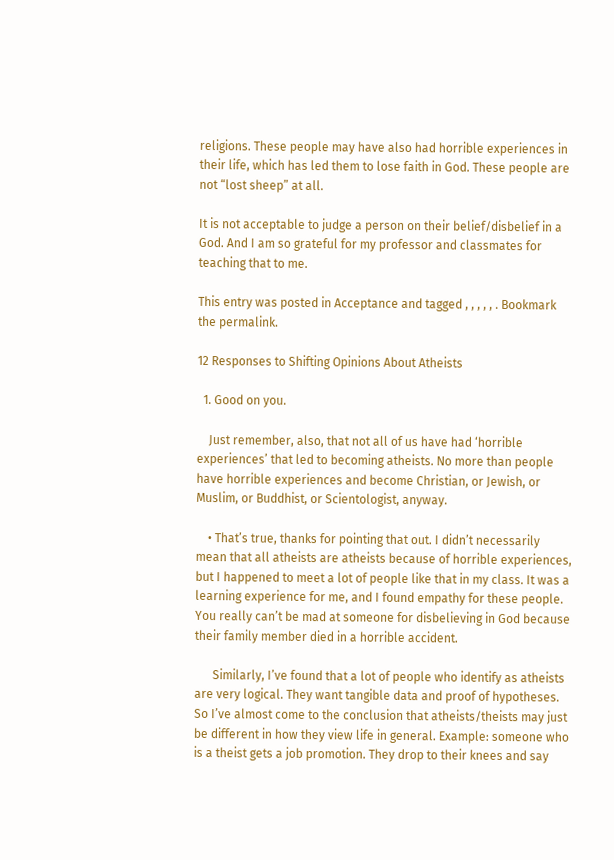religions. These people may have also had horrible experiences in their life, which has led them to lose faith in God. These people are not “lost sheep” at all.

It is not acceptable to judge a person on their belief/disbelief in a God. And I am so grateful for my professor and classmates for teaching that to me.

This entry was posted in Acceptance and tagged , , , , , . Bookmark the permalink.

12 Responses to Shifting Opinions About Atheists

  1. Good on you.

    Just remember, also, that not all of us have had ‘horrible experiences’ that led to becoming atheists. No more than people have horrible experiences and become Christian, or Jewish, or Muslim, or Buddhist, or Scientologist, anyway.

    • That’s true, thanks for pointing that out. I didn’t necessarily mean that all atheists are atheists because of horrible experiences, but I happened to meet a lot of people like that in my class. It was a learning experience for me, and I found empathy for these people. You really can’t be mad at someone for disbelieving in God because their family member died in a horrible accident.

      Similarly, I’ve found that a lot of people who identify as atheists are very logical. They want tangible data and proof of hypotheses. So I’ve almost come to the conclusion that atheists/theists may just be different in how they view life in general. Example: someone who is a theist gets a job promotion. They drop to their knees and say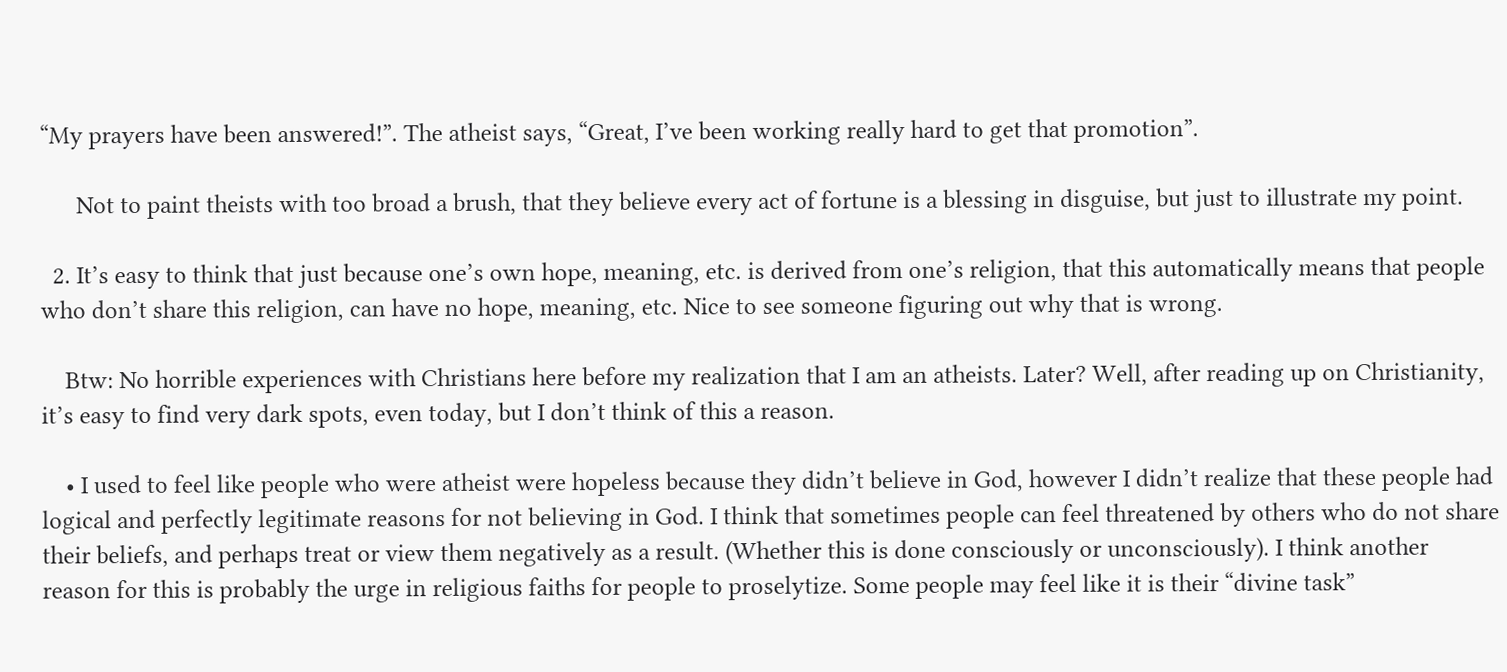“My prayers have been answered!”. The atheist says, “Great, I’ve been working really hard to get that promotion”.

      Not to paint theists with too broad a brush, that they believe every act of fortune is a blessing in disguise, but just to illustrate my point.

  2. It’s easy to think that just because one’s own hope, meaning, etc. is derived from one’s religion, that this automatically means that people who don’t share this religion, can have no hope, meaning, etc. Nice to see someone figuring out why that is wrong.

    Btw: No horrible experiences with Christians here before my realization that I am an atheists. Later? Well, after reading up on Christianity, it’s easy to find very dark spots, even today, but I don’t think of this a reason.

    • I used to feel like people who were atheist were hopeless because they didn’t believe in God, however I didn’t realize that these people had logical and perfectly legitimate reasons for not believing in God. I think that sometimes people can feel threatened by others who do not share their beliefs, and perhaps treat or view them negatively as a result. (Whether this is done consciously or unconsciously). I think another reason for this is probably the urge in religious faiths for people to proselytize. Some people may feel like it is their “divine task”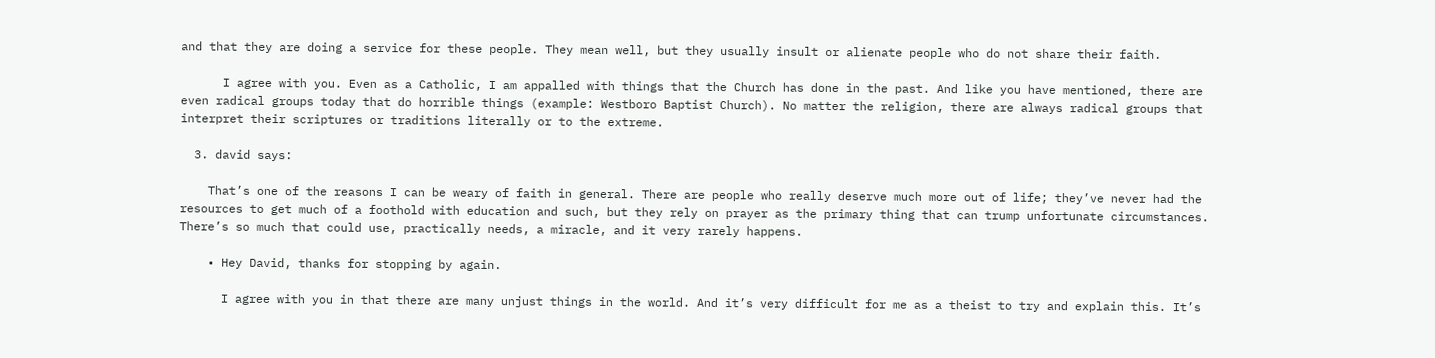and that they are doing a service for these people. They mean well, but they usually insult or alienate people who do not share their faith.

      I agree with you. Even as a Catholic, I am appalled with things that the Church has done in the past. And like you have mentioned, there are even radical groups today that do horrible things (example: Westboro Baptist Church). No matter the religion, there are always radical groups that interpret their scriptures or traditions literally or to the extreme.

  3. david says:

    That’s one of the reasons I can be weary of faith in general. There are people who really deserve much more out of life; they’ve never had the resources to get much of a foothold with education and such, but they rely on prayer as the primary thing that can trump unfortunate circumstances. There’s so much that could use, practically needs, a miracle, and it very rarely happens.

    • Hey David, thanks for stopping by again.

      I agree with you in that there are many unjust things in the world. And it’s very difficult for me as a theist to try and explain this. It’s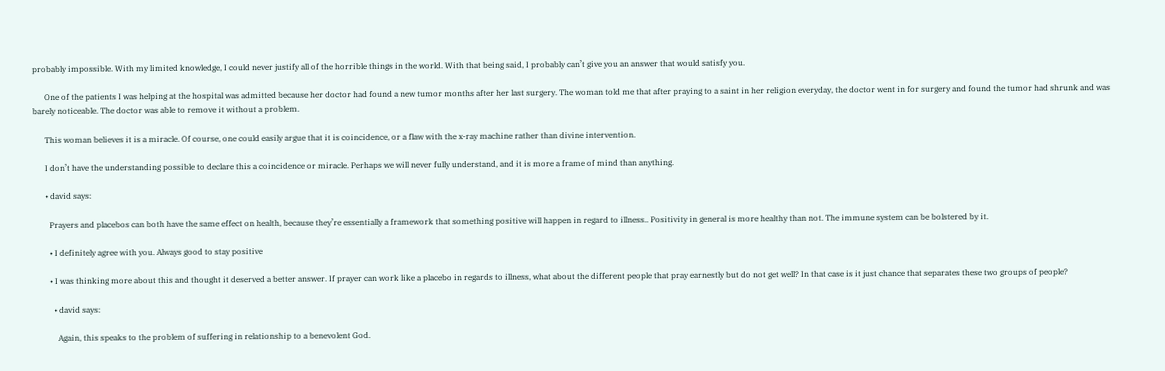probably impossible. With my limited knowledge, I could never justify all of the horrible things in the world. With that being said, I probably can’t give you an answer that would satisfy you.

      One of the patients I was helping at the hospital was admitted because her doctor had found a new tumor months after her last surgery. The woman told me that after praying to a saint in her religion everyday, the doctor went in for surgery and found the tumor had shrunk and was barely noticeable. The doctor was able to remove it without a problem.

      This woman believes it is a miracle. Of course, one could easily argue that it is coincidence, or a flaw with the x-ray machine rather than divine intervention.

      I don’t have the understanding possible to declare this a coincidence or miracle. Perhaps we will never fully understand, and it is more a frame of mind than anything.

      • david says:

        Prayers and placebos can both have the same effect on health, because they’re essentially a framework that something positive will happen in regard to illness.. Positivity in general is more healthy than not. The immune system can be bolstered by it.

        • I definitely agree with you. Always good to stay positive

        • I was thinking more about this and thought it deserved a better answer. If prayer can work like a placebo in regards to illness, what about the different people that pray earnestly but do not get well? In that case is it just chance that separates these two groups of people?

          • david says:

            Again, this speaks to the problem of suffering in relationship to a benevolent God.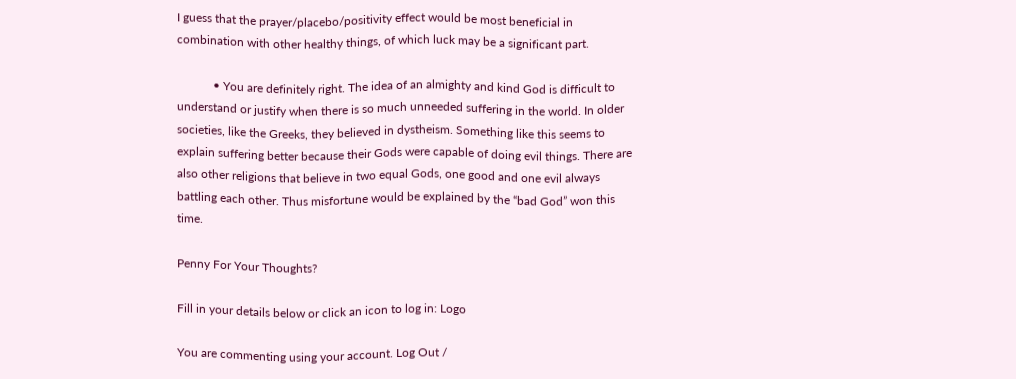I guess that the prayer/placebo/positivity effect would be most beneficial in combination with other healthy things, of which luck may be a significant part.

            • You are definitely right. The idea of an almighty and kind God is difficult to understand or justify when there is so much unneeded suffering in the world. In older societies, like the Greeks, they believed in dystheism. Something like this seems to explain suffering better because their Gods were capable of doing evil things. There are also other religions that believe in two equal Gods, one good and one evil always battling each other. Thus misfortune would be explained by the “bad God” won this time.

Penny For Your Thoughts?

Fill in your details below or click an icon to log in: Logo

You are commenting using your account. Log Out /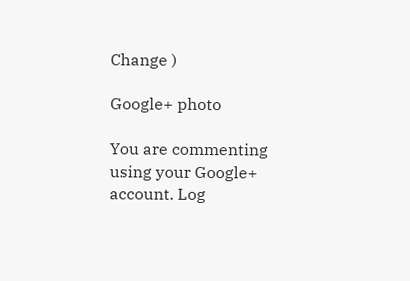Change )

Google+ photo

You are commenting using your Google+ account. Log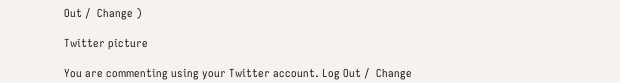Out /  Change )

Twitter picture

You are commenting using your Twitter account. Log Out /  Change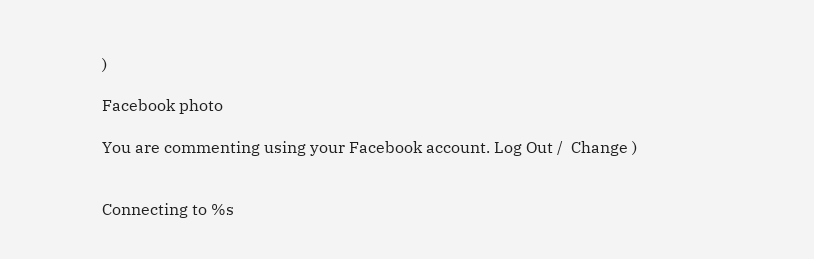)

Facebook photo

You are commenting using your Facebook account. Log Out /  Change )


Connecting to %s